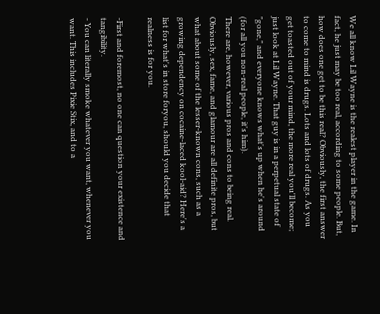We all know Lil Wayne is the realest player in the game. In fact, he just may be too real, according to some people. But, how does one get to be this real? Obviously, the first answer to come to mind is drugs. Lots and lots of drugs. As you get toasted out of your mind, the more real you'll become; just look at Lil Wayne. That guy is in a perpetual state of "gone," and everyone knows what's up when he's around (for all you non-real people, it's him).
There are, however, various pros and cons to being real. Obviously, sex, fame, and glamour are all definite pros, but what about some of the lesser-known cons, such as a growing dependency on cocaine-laced kool-aid? Here's a list for what's in store foryou, should you decide that realness is for you.

-First and foremost, no one can question your existence and tangibility.
- You can literally smoke whatever you want, whenever you want. This includes Pixie Stix, and to a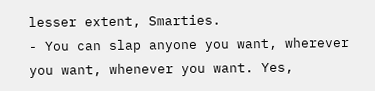lesser extent, Smarties.
- You can slap anyone you want, wherever you want, whenever you want. Yes,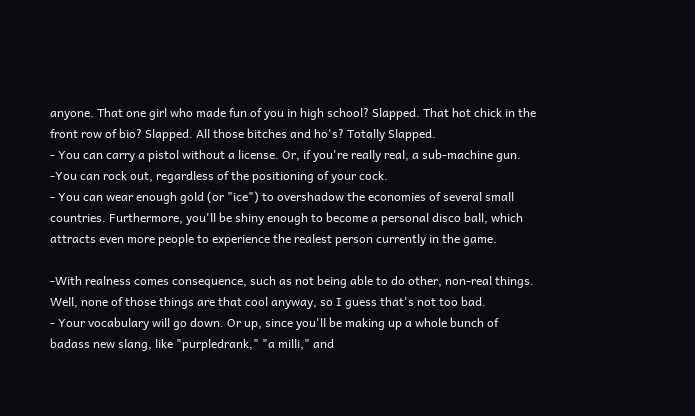anyone. That one girl who made fun of you in high school? Slapped. That hot chick in the front row of bio? Slapped. All those bitches and ho's? Totally Slapped.
- You can carry a pistol without a license. Or, if you're really real, a sub-machine gun.
-You can rock out, regardless of the positioning of your cock.
- You can wear enough gold (or "ice") to overshadow the economies of several small countries. Furthermore, you'll be shiny enough to become a personal disco ball, which attracts even more people to experience the realest person currently in the game.

-With realness comes consequence, such as not being able to do other, non-real things. Well, none of those things are that cool anyway, so I guess that's not too bad.
- Your vocabulary will go down. Or up, since you'll be making up a whole bunch of badass new slang, like "purpledrank," "a milli," and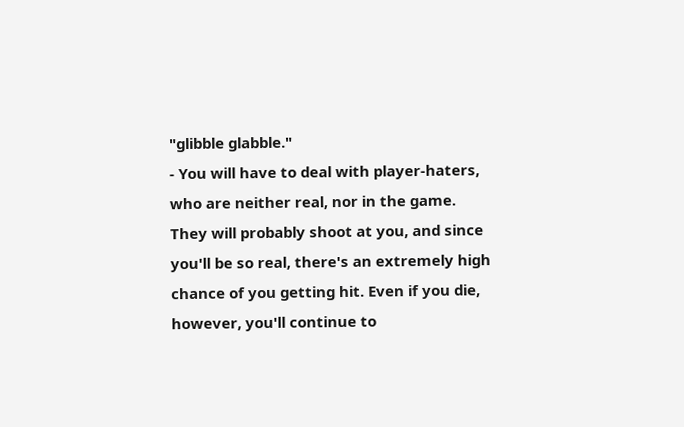"glibble glabble."
- You will have to deal with player-haters, who are neither real, nor in the game. They will probably shoot at you, and since you'll be so real, there's an extremely high chance of you getting hit. Even if you die, however, you'll continue to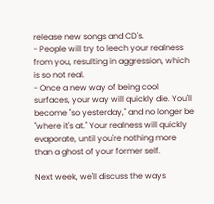release new songs and CD's.
- People will try to leech your realness from you, resulting in aggression, which is so not real.
- Once a new way of being cool surfaces, your way will quickly die. You'll become "so yesterday," and no longer be "where it's at." Your realness will quickly evaporate, until you're nothing more than a ghost of your former self.

Next week, we'll discuss the ways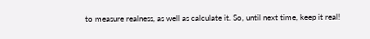to measure realness, as well as calculate it. So, until next time, keep it real!